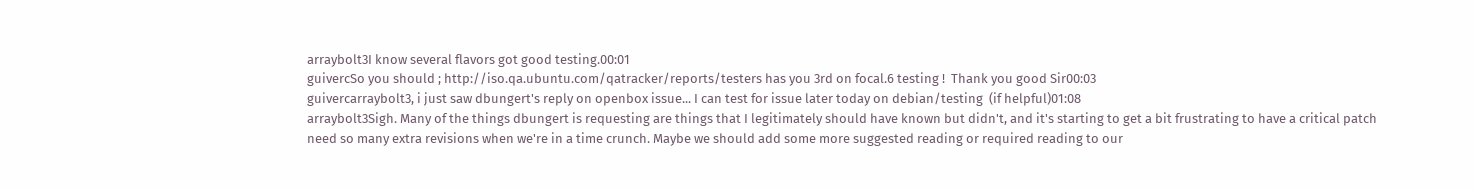arraybolt3I know several flavors got good testing.00:01
guivercSo you should ; http://iso.qa.ubuntu.com/qatracker/reports/testers has you 3rd on focal.6 testing !  Thank you good Sir00:03
guivercarraybolt3, i just saw dbungert's reply on openbox issue... I can test for issue later today on debian/testing  (if helpful)01:08
arraybolt3Sigh. Many of the things dbungert is requesting are things that I legitimately should have known but didn't, and it's starting to get a bit frustrating to have a critical patch need so many extra revisions when we're in a time crunch. Maybe we should add some more suggested reading or required reading to our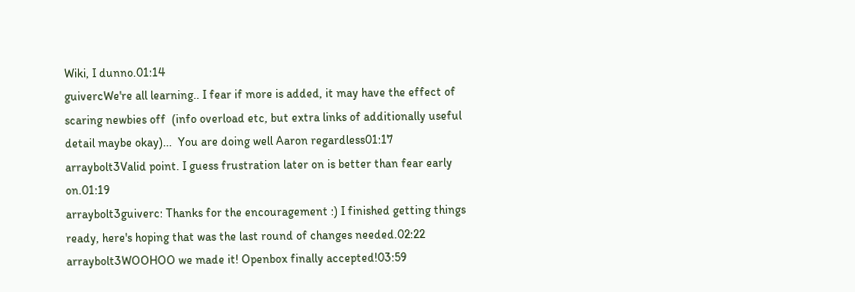Wiki, I dunno.01:14
guivercWe're all learning.. I fear if more is added, it may have the effect of scaring newbies off  (info overload etc, but extra links of additionally useful detail maybe okay)...  You are doing well Aaron regardless01:17
arraybolt3Valid point. I guess frustration later on is better than fear early on.01:19
arraybolt3guiverc: Thanks for the encouragement :) I finished getting things ready, here's hoping that was the last round of changes needed.02:22
arraybolt3WOOHOO we made it! Openbox finally accepted!03:59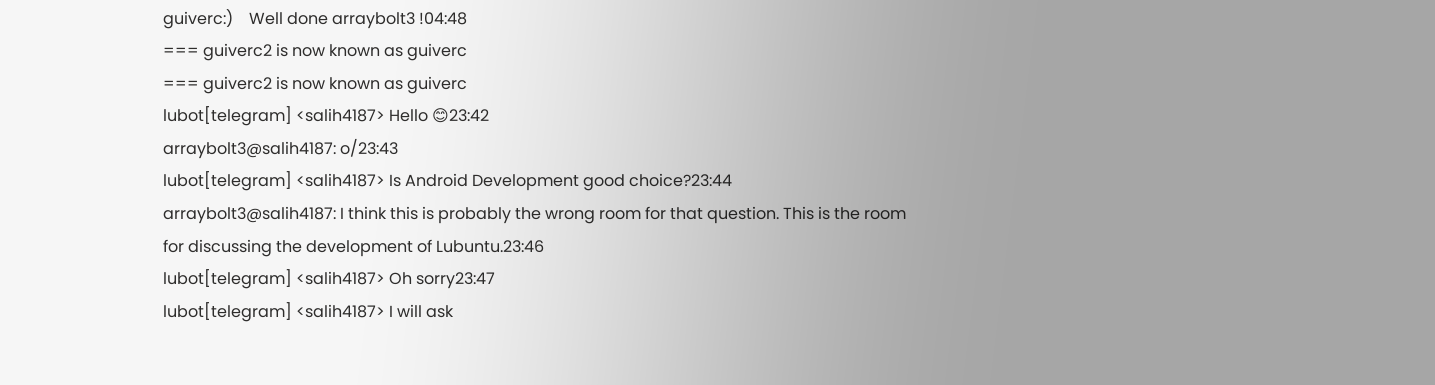guiverc:)    Well done arraybolt3 !04:48
=== guiverc2 is now known as guiverc
=== guiverc2 is now known as guiverc
lubot[telegram] <salih4187> Hello 😊23:42
arraybolt3@salih4187: o/23:43
lubot[telegram] <salih4187> Is Android Development good choice?23:44
arraybolt3@salih4187: I think this is probably the wrong room for that question. This is the room for discussing the development of Lubuntu.23:46
lubot[telegram] <salih4187> Oh sorry23:47
lubot[telegram] <salih4187> I will ask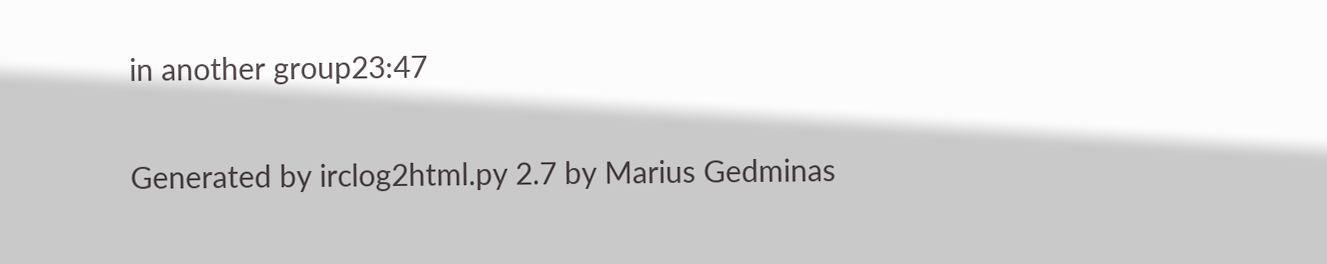in another group23:47

Generated by irclog2html.py 2.7 by Marius Gedminas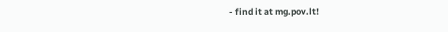- find it at mg.pov.lt!